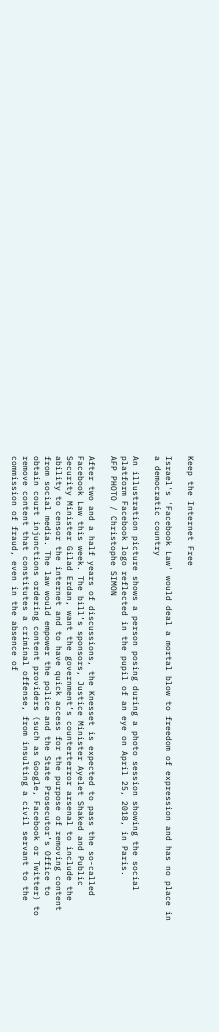Keep the Internet Free

Israel's 'Facebook Law' would deal a mortal blow to freedom of expression and has no place in a democratic country

An illustration picture shows a person posing during a photo session showing the social platform Facebook logo reflected in the pupil of an eye on April 25, 2018, in Paris.
AFP PHOTO / Christophe SIMON

After two and a half years of discussions, the Knesset is expected to pass the so-called Facebook Law this week. The bill’s sponsors, Justice Minister Ayelet Shaked and Public Security Minister Gilad Erdan, want the government’s counterterror arsenal to include the ability to censor the internet and to have quick access for the purpose of removing content from social media. The law would empower the police and the State Prosecutor’s Office to obtain court injunctions ordering content providers (such as Google, Facebook or Twitter) to remove content that constitutes a criminal offense, from insulting a civil servant to the commission of fraud, even in the absence of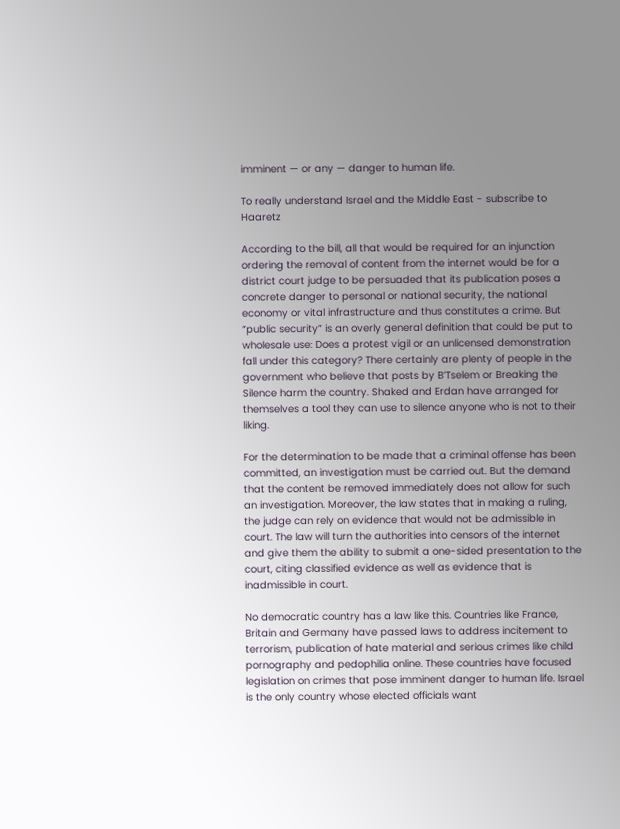imminent — or any — danger to human life.

To really understand Israel and the Middle East - subscribe to Haaretz

According to the bill, all that would be required for an injunction ordering the removal of content from the internet would be for a district court judge to be persuaded that its publication poses a concrete danger to personal or national security, the national economy or vital infrastructure and thus constitutes a crime. But “public security” is an overly general definition that could be put to wholesale use: Does a protest vigil or an unlicensed demonstration fall under this category? There certainly are plenty of people in the government who believe that posts by B’Tselem or Breaking the Silence harm the country. Shaked and Erdan have arranged for themselves a tool they can use to silence anyone who is not to their liking.

For the determination to be made that a criminal offense has been committed, an investigation must be carried out. But the demand that the content be removed immediately does not allow for such an investigation. Moreover, the law states that in making a ruling, the judge can rely on evidence that would not be admissible in court. The law will turn the authorities into censors of the internet and give them the ability to submit a one-sided presentation to the court, citing classified evidence as well as evidence that is inadmissible in court.

No democratic country has a law like this. Countries like France, Britain and Germany have passed laws to address incitement to terrorism, publication of hate material and serious crimes like child pornography and pedophilia online. These countries have focused legislation on crimes that pose imminent danger to human life. Israel is the only country whose elected officials want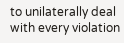to unilaterally deal with every violation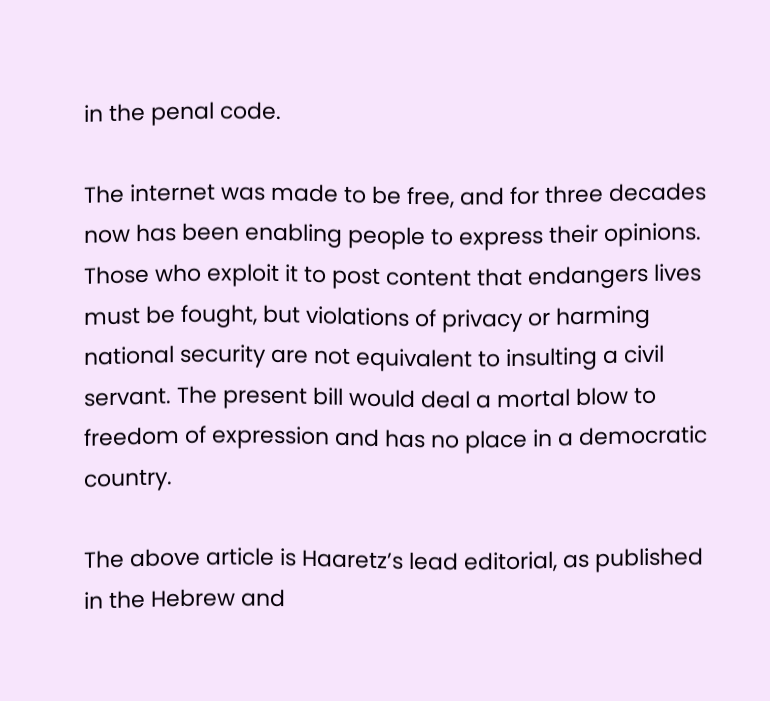in the penal code.

The internet was made to be free, and for three decades now has been enabling people to express their opinions. Those who exploit it to post content that endangers lives must be fought, but violations of privacy or harming national security are not equivalent to insulting a civil servant. The present bill would deal a mortal blow to freedom of expression and has no place in a democratic country.

The above article is Haaretz’s lead editorial, as published in the Hebrew and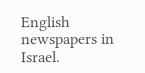English newspapers in Israel.